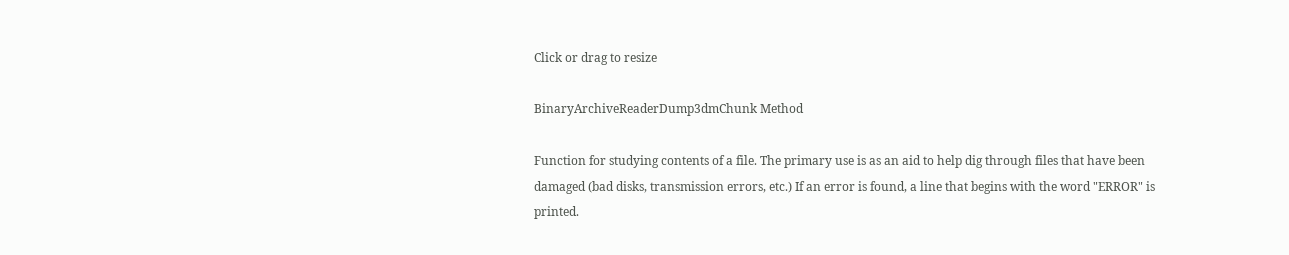Click or drag to resize

BinaryArchiveReaderDump3dmChunk Method

Function for studying contents of a file. The primary use is as an aid to help dig through files that have been damaged (bad disks, transmission errors, etc.) If an error is found, a line that begins with the word "ERROR" is printed.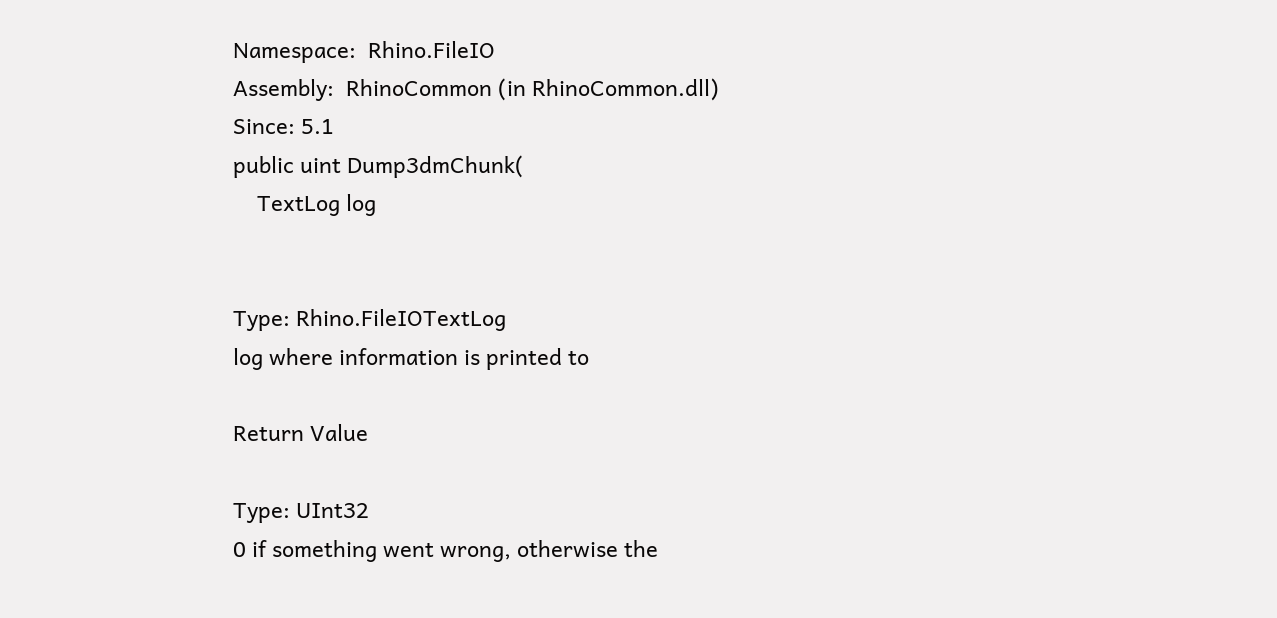Namespace:  Rhino.FileIO
Assembly:  RhinoCommon (in RhinoCommon.dll)
Since: 5.1
public uint Dump3dmChunk(
    TextLog log


Type: Rhino.FileIOTextLog
log where information is printed to

Return Value

Type: UInt32
0 if something went wrong, otherwise the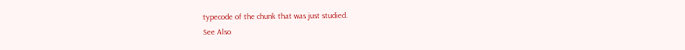typecode of the chunk that was just studied.
See Also